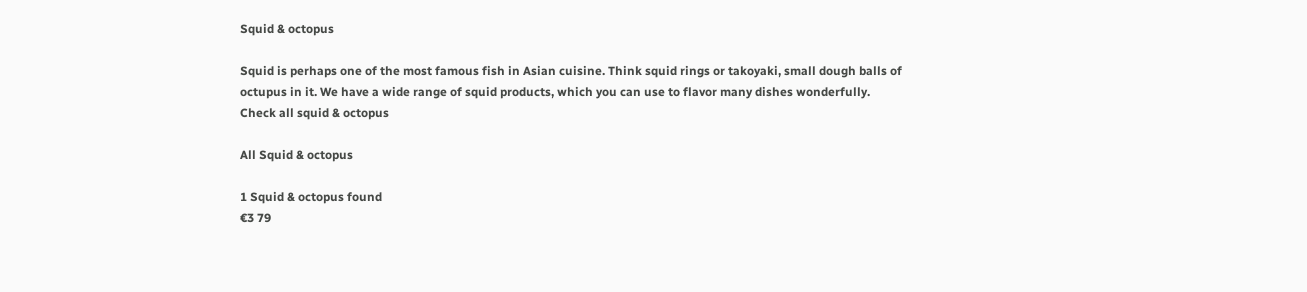Squid & octopus

Squid is perhaps one of the most famous fish in Asian cuisine. Think squid rings or takoyaki, small dough balls of octupus in it. We have a wide range of squid products, which you can use to flavor many dishes wonderfully.
Check all squid & octopus

All Squid & octopus

1 Squid & octopus found
€3 79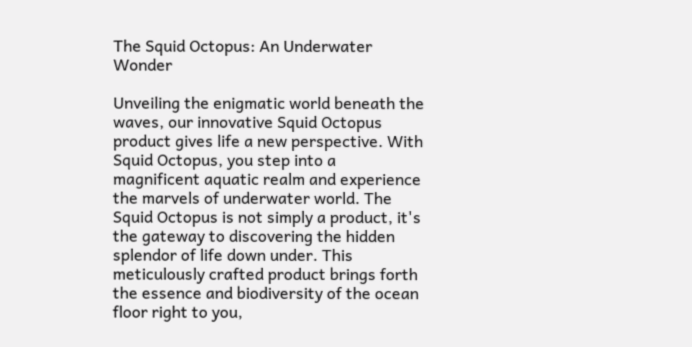The Squid Octopus: An Underwater Wonder

Unveiling the enigmatic world beneath the waves, our innovative Squid Octopus product gives life a new perspective. With Squid Octopus, you step into a magnificent aquatic realm and experience the marvels of underwater world. The Squid Octopus is not simply a product, it's the gateway to discovering the hidden splendor of life down under. This meticulously crafted product brings forth the essence and biodiversity of the ocean floor right to you,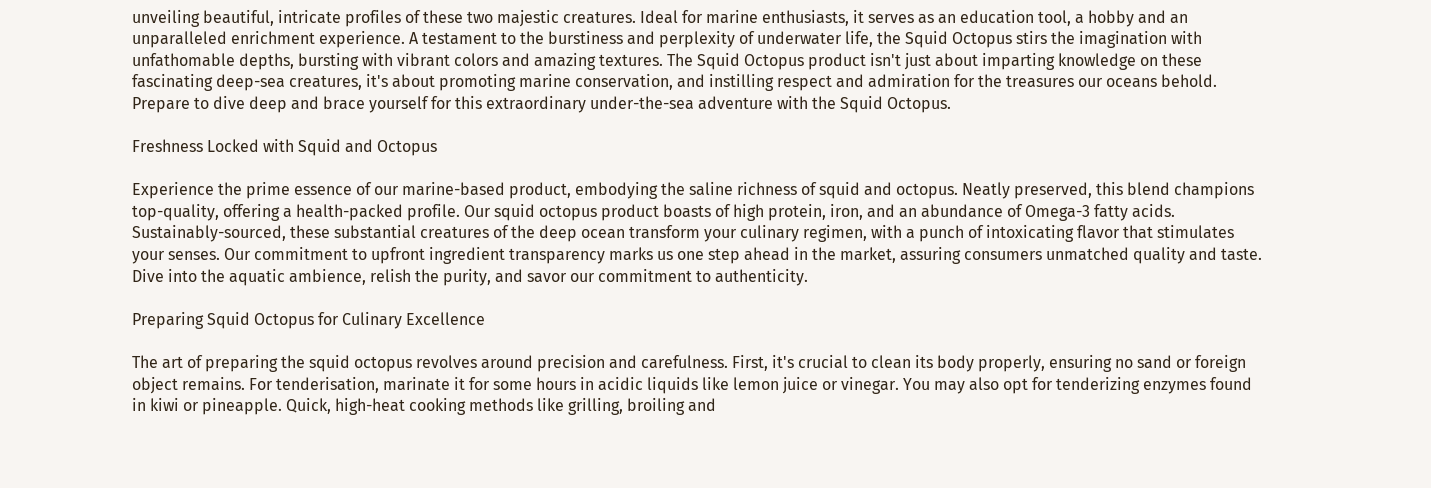unveiling beautiful, intricate profiles of these two majestic creatures. Ideal for marine enthusiasts, it serves as an education tool, a hobby and an unparalleled enrichment experience. A testament to the burstiness and perplexity of underwater life, the Squid Octopus stirs the imagination with unfathomable depths, bursting with vibrant colors and amazing textures. The Squid Octopus product isn't just about imparting knowledge on these fascinating deep-sea creatures, it's about promoting marine conservation, and instilling respect and admiration for the treasures our oceans behold. Prepare to dive deep and brace yourself for this extraordinary under-the-sea adventure with the Squid Octopus.

Freshness Locked with Squid and Octopus

Experience the prime essence of our marine-based product, embodying the saline richness of squid and octopus. Neatly preserved, this blend champions top-quality, offering a health-packed profile. Our squid octopus product boasts of high protein, iron, and an abundance of Omega-3 fatty acids. Sustainably-sourced, these substantial creatures of the deep ocean transform your culinary regimen, with a punch of intoxicating flavor that stimulates your senses. Our commitment to upfront ingredient transparency marks us one step ahead in the market, assuring consumers unmatched quality and taste. Dive into the aquatic ambience, relish the purity, and savor our commitment to authenticity.

Preparing Squid Octopus for Culinary Excellence

The art of preparing the squid octopus revolves around precision and carefulness. First, it's crucial to clean its body properly, ensuring no sand or foreign object remains. For tenderisation, marinate it for some hours in acidic liquids like lemon juice or vinegar. You may also opt for tenderizing enzymes found in kiwi or pineapple. Quick, high-heat cooking methods like grilling, broiling and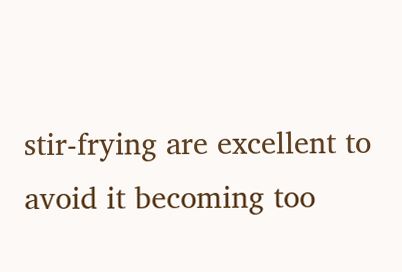stir-frying are excellent to avoid it becoming too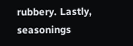rubbery. Lastly, seasonings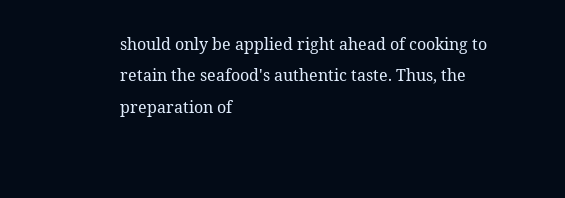should only be applied right ahead of cooking to retain the seafood's authentic taste. Thus, the preparation of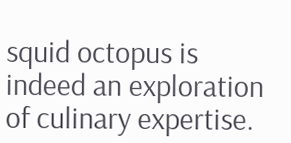squid octopus is indeed an exploration of culinary expertise.